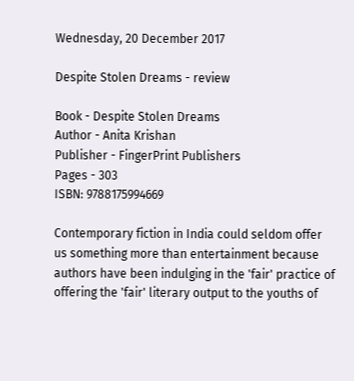Wednesday, 20 December 2017

Despite Stolen Dreams - review

Book - Despite Stolen Dreams
Author - Anita Krishan
Publisher - FingerPrint Publishers
Pages - 303
ISBN: 9788175994669

Contemporary fiction in India could seldom offer us something more than entertainment because authors have been indulging in the 'fair' practice of offering the 'fair' literary output to the youths of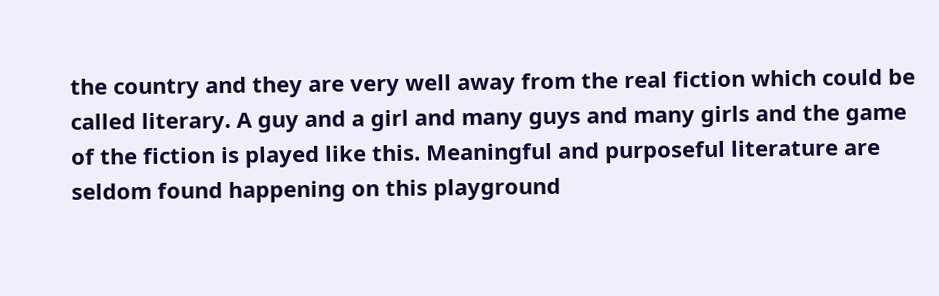the country and they are very well away from the real fiction which could be called literary. A guy and a girl and many guys and many girls and the game of the fiction is played like this. Meaningful and purposeful literature are seldom found happening on this playground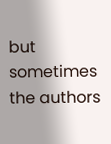but sometimes the authors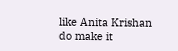like Anita Krishan do make it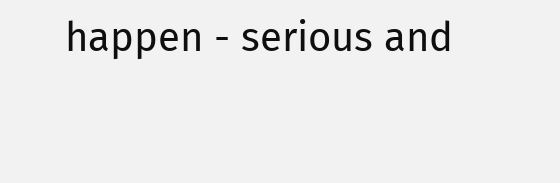happen - serious and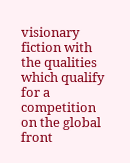visionary fiction with the qualities which qualify for a competition on the global front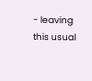- leaving this usual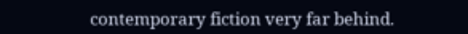contemporary fiction very far behind.